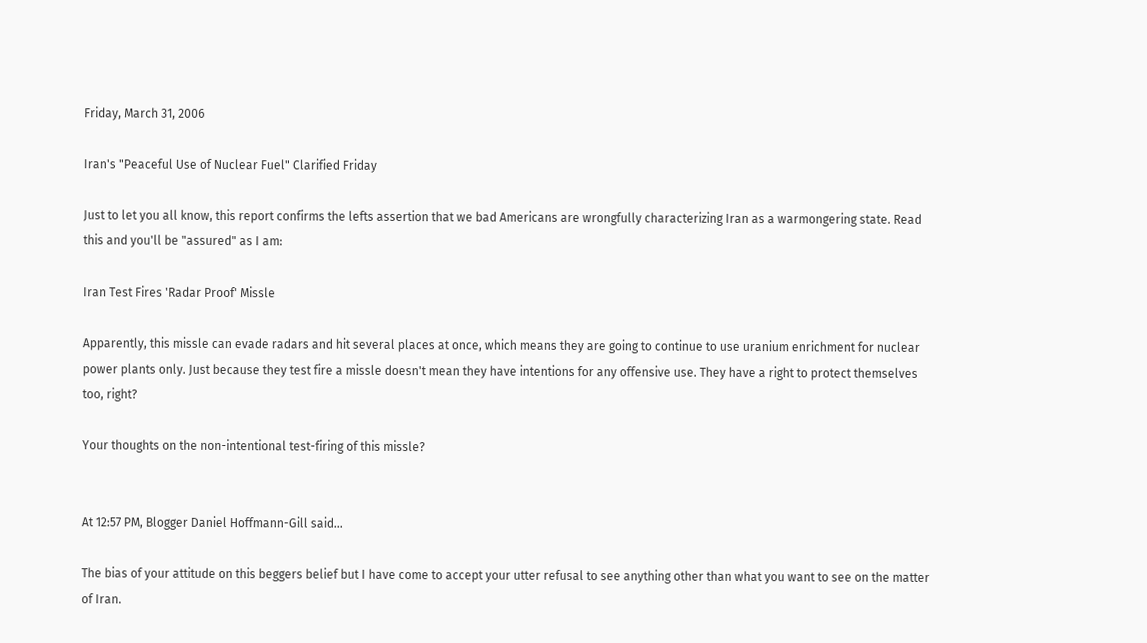Friday, March 31, 2006

Iran's "Peaceful Use of Nuclear Fuel" Clarified Friday

Just to let you all know, this report confirms the lefts assertion that we bad Americans are wrongfully characterizing Iran as a warmongering state. Read this and you'll be "assured" as I am:

Iran Test Fires 'Radar Proof' Missle

Apparently, this missle can evade radars and hit several places at once, which means they are going to continue to use uranium enrichment for nuclear power plants only. Just because they test fire a missle doesn't mean they have intentions for any offensive use. They have a right to protect themselves too, right?

Your thoughts on the non-intentional test-firing of this missle?


At 12:57 PM, Blogger Daniel Hoffmann-Gill said...

The bias of your attitude on this beggers belief but I have come to accept your utter refusal to see anything other than what you want to see on the matter of Iran.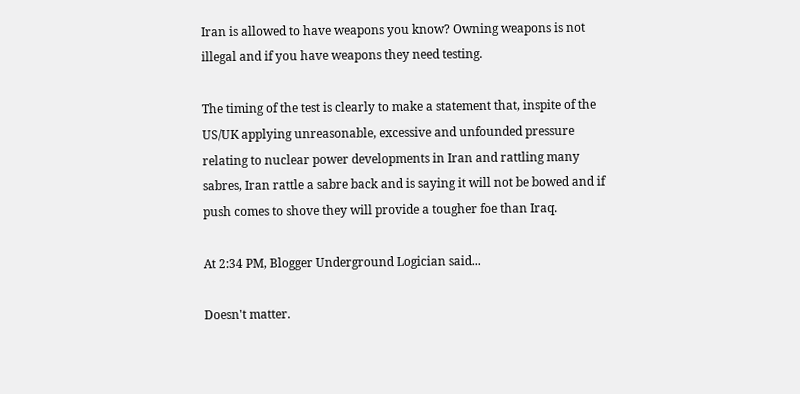Iran is allowed to have weapons you know? Owning weapons is not illegal and if you have weapons they need testing.

The timing of the test is clearly to make a statement that, inspite of the US/UK applying unreasonable, excessive and unfounded pressure relating to nuclear power developments in Iran and rattling many sabres, Iran rattle a sabre back and is saying it will not be bowed and if push comes to shove they will provide a tougher foe than Iraq.

At 2:34 PM, Blogger Underground Logician said...

Doesn't matter.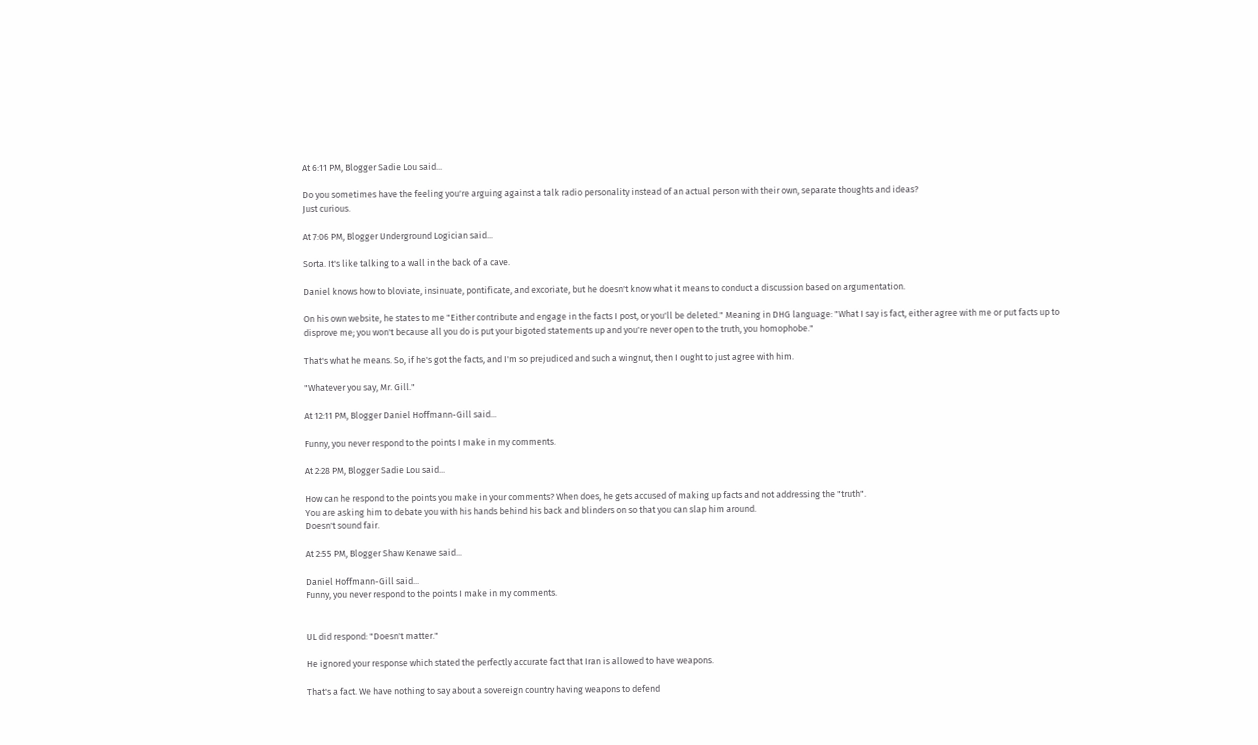At 6:11 PM, Blogger Sadie Lou said...

Do you sometimes have the feeling you're arguing against a talk radio personality instead of an actual person with their own, separate thoughts and ideas?
Just curious.

At 7:06 PM, Blogger Underground Logician said...

Sorta. It's like talking to a wall in the back of a cave.

Daniel knows how to bloviate, insinuate, pontificate, and excoriate, but he doesn't know what it means to conduct a discussion based on argumentation.

On his own website, he states to me "Either contribute and engage in the facts I post, or you'll be deleted." Meaning in DHG language: "What I say is fact, either agree with me or put facts up to disprove me; you won't because all you do is put your bigoted statements up and you're never open to the truth, you homophobe."

That's what he means. So, if he's got the facts, and I'm so prejudiced and such a wingnut, then I ought to just agree with him.

"Whatever you say, Mr. Gill."

At 12:11 PM, Blogger Daniel Hoffmann-Gill said...

Funny, you never respond to the points I make in my comments.

At 2:28 PM, Blogger Sadie Lou said...

How can he respond to the points you make in your comments? When does, he gets accused of making up facts and not addressing the "truth".
You are asking him to debate you with his hands behind his back and blinders on so that you can slap him around.
Doesn't sound fair.

At 2:55 PM, Blogger Shaw Kenawe said...

Daniel Hoffmann-Gill said...
Funny, you never respond to the points I make in my comments.


UL did respond: "Doesn't matter."

He ignored your response which stated the perfectly accurate fact that Iran is allowed to have weapons.

That's a fact. We have nothing to say about a sovereign country having weapons to defend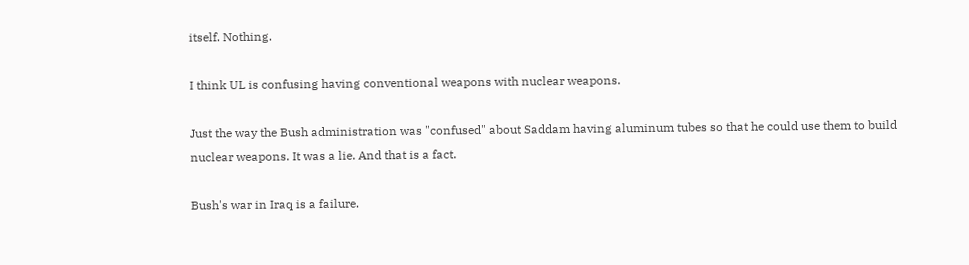itself. Nothing.

I think UL is confusing having conventional weapons with nuclear weapons.

Just the way the Bush administration was "confused" about Saddam having aluminum tubes so that he could use them to build nuclear weapons. It was a lie. And that is a fact.

Bush's war in Iraq is a failure.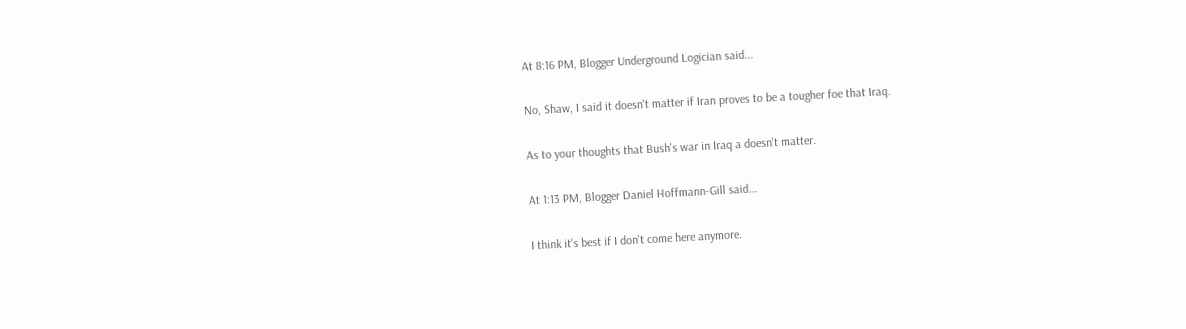At 8:16 PM, Blogger Underground Logician said...

No, Shaw, I said it doesn't matter if Iran proves to be a tougher foe that Iraq.

As to your thoughts that Bush's war in Iraq a doesn't matter.

At 1:13 PM, Blogger Daniel Hoffmann-Gill said...

I think it's best if I don't come here anymore.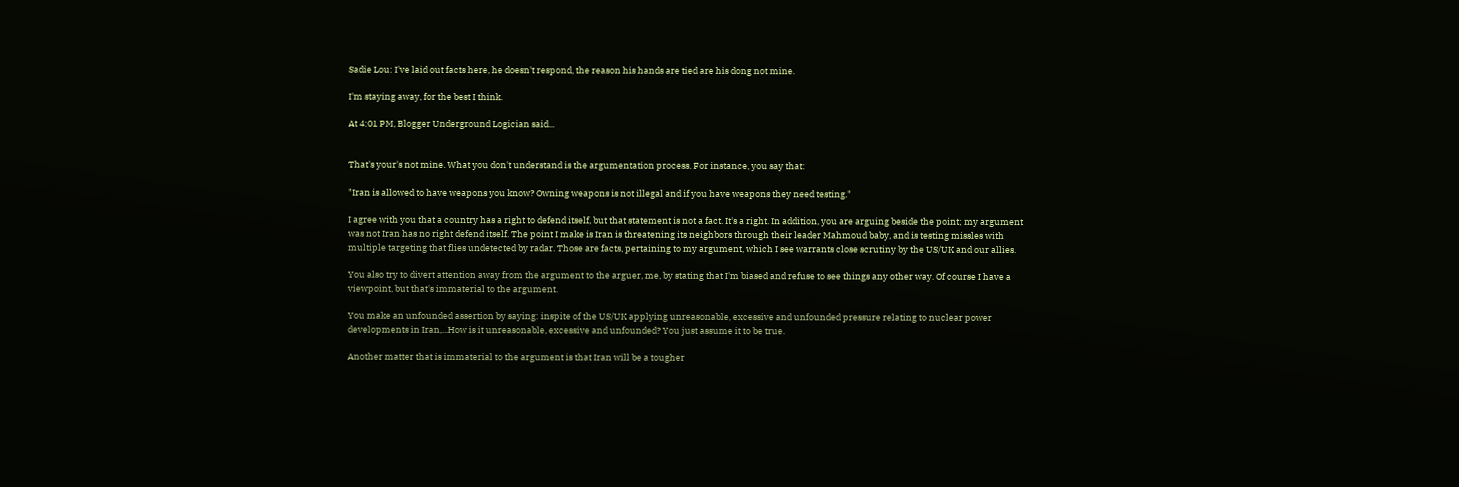Sadie Lou: I've laid out facts here, he doesn't respond, the reason his hands are tied are his dong not mine.

I'm staying away, for the best I think.

At 4:01 PM, Blogger Underground Logician said...


That's your's not mine. What you don't understand is the argumentation process. For instance, you say that:

"Iran is allowed to have weapons you know? Owning weapons is not illegal and if you have weapons they need testing."

I agree with you that a country has a right to defend itself, but that statement is not a fact. It's a right. In addition, you are arguing beside the point; my argument was not Iran has no right defend itself. The point I make is Iran is threatening its neighbors through their leader Mahmoud baby, and is testing missles with multiple targeting that flies undetected by radar. Those are facts, pertaining to my argument, which I see warrants close scrutiny by the US/UK and our allies.

You also try to divert attention away from the argument to the arguer, me, by stating that I'm biased and refuse to see things any other way. Of course I have a viewpoint, but that's immaterial to the argument.

You make an unfounded assertion by saying: inspite of the US/UK applying unreasonable, excessive and unfounded pressure relating to nuclear power developments in Iran,...How is it unreasonable, excessive and unfounded? You just assume it to be true.

Another matter that is immaterial to the argument is that Iran will be a tougher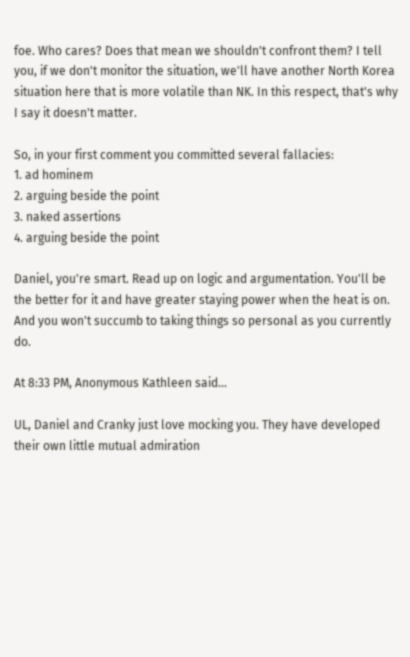foe. Who cares? Does that mean we shouldn't confront them? I tell you, if we don't monitor the situation, we'll have another North Korea situation here that is more volatile than NK. In this respect, that's why I say it doesn't matter.

So, in your first comment you committed several fallacies:
1. ad hominem
2. arguing beside the point
3. naked assertions
4. arguing beside the point

Daniel, you're smart. Read up on logic and argumentation. You'll be the better for it and have greater staying power when the heat is on. And you won't succumb to taking things so personal as you currently do.

At 8:33 PM, Anonymous Kathleen said...

UL, Daniel and Cranky just love mocking you. They have developed their own little mutual admiration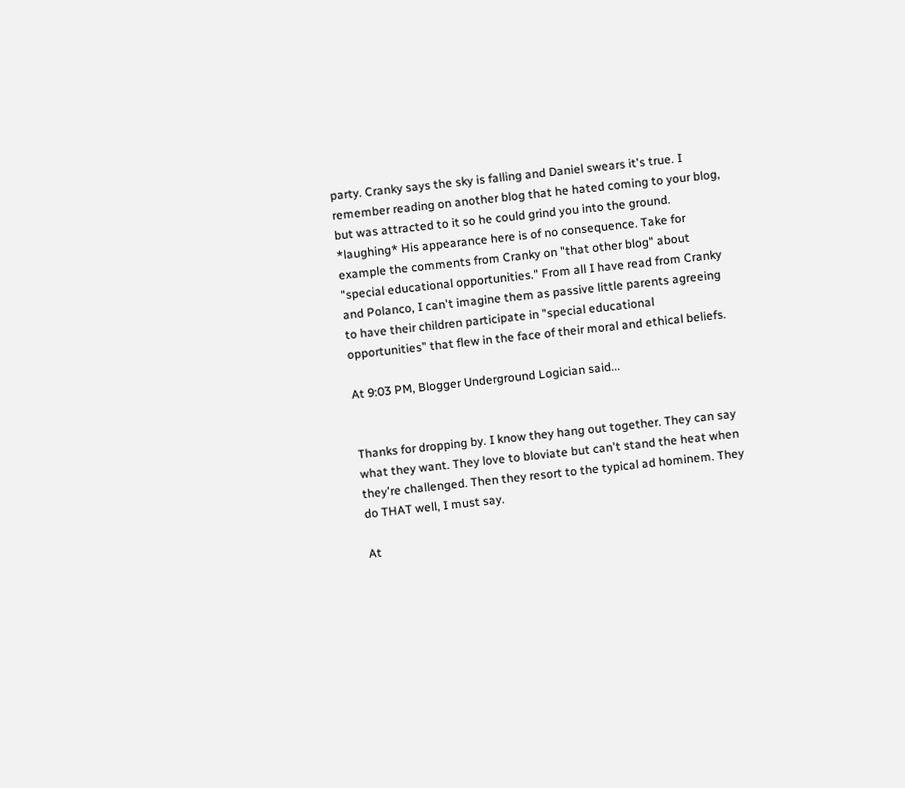party. Cranky says the sky is falling and Daniel swears it's true. I remember reading on another blog that he hated coming to your blog, but was attracted to it so he could grind you into the ground. *laughing* His appearance here is of no consequence. Take for example the comments from Cranky on "that other blog" about "special educational opportunities." From all I have read from Cranky and Polanco, I can't imagine them as passive little parents agreeing to have their children participate in "special educational opportunities" that flew in the face of their moral and ethical beliefs.

At 9:03 PM, Blogger Underground Logician said...


Thanks for dropping by. I know they hang out together. They can say what they want. They love to bloviate but can't stand the heat when they're challenged. Then they resort to the typical ad hominem. They do THAT well, I must say.

At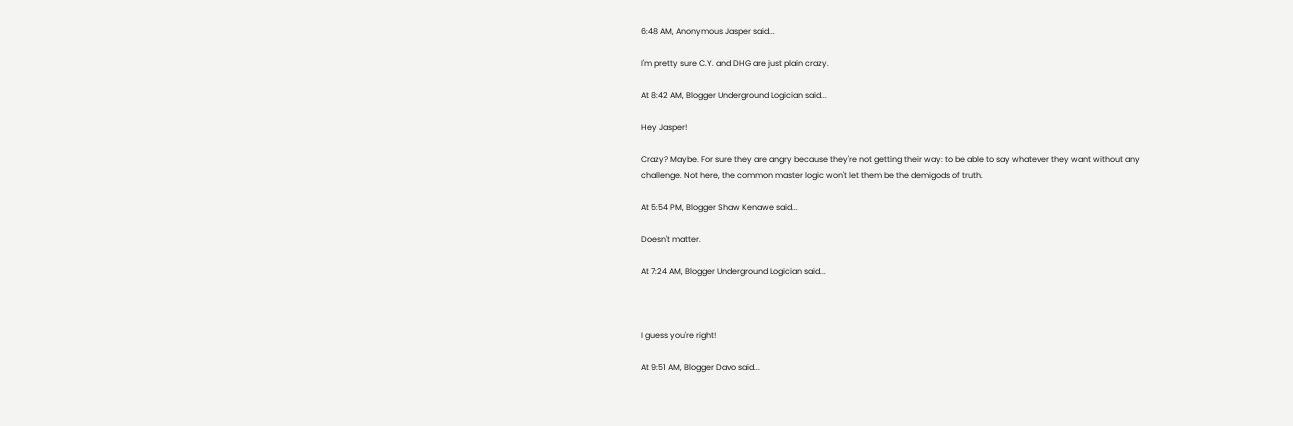6:48 AM, Anonymous Jasper said...

I'm pretty sure C.Y. and DHG are just plain crazy.

At 8:42 AM, Blogger Underground Logician said...

Hey Jasper!

Crazy? Maybe. For sure they are angry because they're not getting their way: to be able to say whatever they want without any challenge. Not here, the common master logic won't let them be the demigods of truth.

At 5:54 PM, Blogger Shaw Kenawe said...

Doesn't matter.

At 7:24 AM, Blogger Underground Logician said...



I guess you're right!

At 9:51 AM, Blogger Davo said...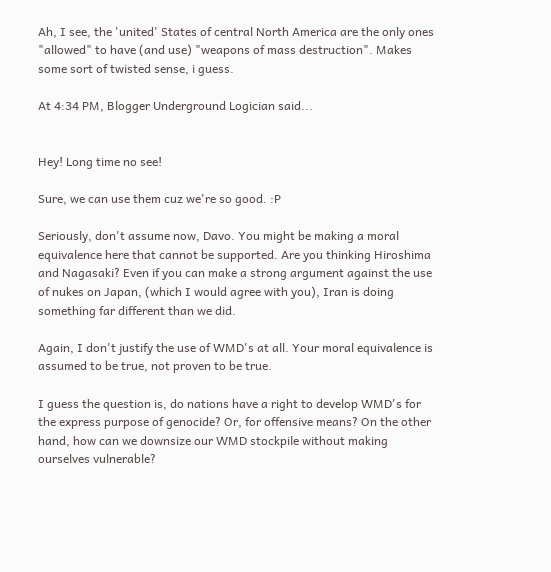Ah, I see, the 'united' States of central North America are the only ones "allowed" to have (and use) "weapons of mass destruction". Makes some sort of twisted sense, i guess.

At 4:34 PM, Blogger Underground Logician said...


Hey! Long time no see!

Sure, we can use them cuz we're so good. :P

Seriously, don't assume now, Davo. You might be making a moral equivalence here that cannot be supported. Are you thinking Hiroshima and Nagasaki? Even if you can make a strong argument against the use of nukes on Japan, (which I would agree with you), Iran is doing something far different than we did.

Again, I don't justify the use of WMD's at all. Your moral equivalence is assumed to be true, not proven to be true.

I guess the question is, do nations have a right to develop WMD's for the express purpose of genocide? Or, for offensive means? On the other hand, how can we downsize our WMD stockpile without making ourselves vulnerable?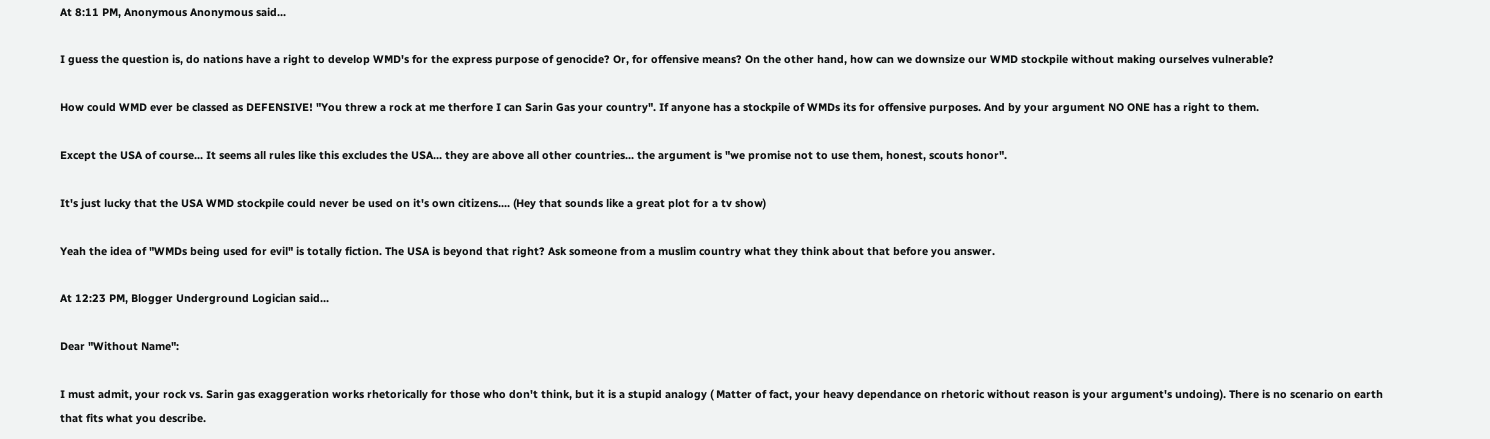At 8:11 PM, Anonymous Anonymous said...

I guess the question is, do nations have a right to develop WMD's for the express purpose of genocide? Or, for offensive means? On the other hand, how can we downsize our WMD stockpile without making ourselves vulnerable?

How could WMD ever be classed as DEFENSIVE! "You threw a rock at me therfore I can Sarin Gas your country". If anyone has a stockpile of WMDs its for offensive purposes. And by your argument NO ONE has a right to them.

Except the USA of course... It seems all rules like this excludes the USA... they are above all other countries... the argument is "we promise not to use them, honest, scouts honor".

It's just lucky that the USA WMD stockpile could never be used on it's own citizens.... (Hey that sounds like a great plot for a tv show)

Yeah the idea of "WMDs being used for evil" is totally fiction. The USA is beyond that right? Ask someone from a muslim country what they think about that before you answer.

At 12:23 PM, Blogger Underground Logician said...

Dear "Without Name":

I must admit, your rock vs. Sarin gas exaggeration works rhetorically for those who don't think, but it is a stupid analogy ( Matter of fact, your heavy dependance on rhetoric without reason is your argument's undoing). There is no scenario on earth that fits what you describe.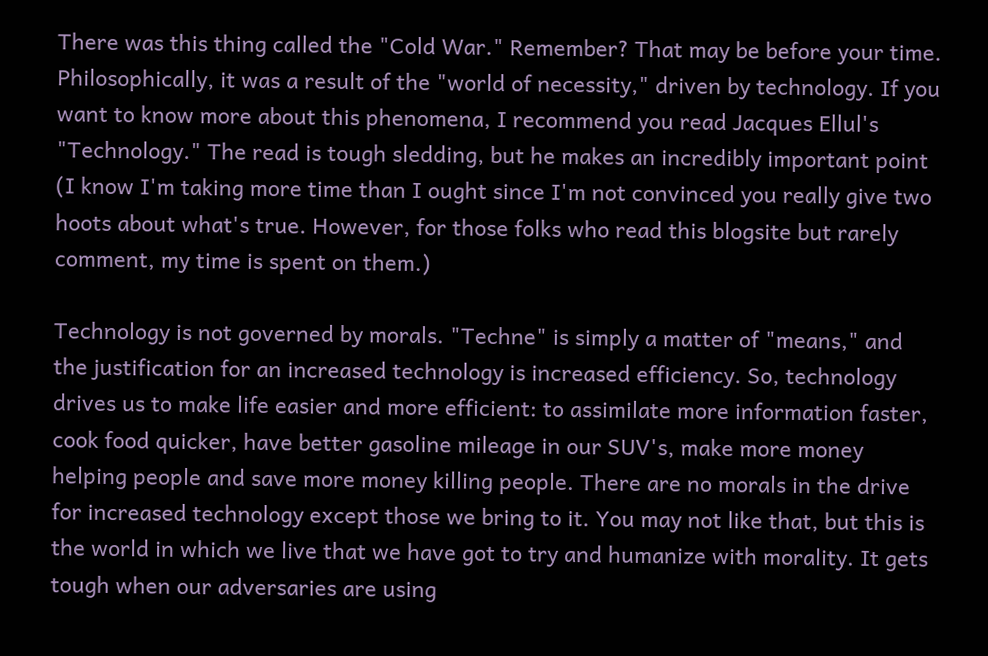There was this thing called the "Cold War." Remember? That may be before your time. Philosophically, it was a result of the "world of necessity," driven by technology. If you want to know more about this phenomena, I recommend you read Jacques Ellul's "Technology." The read is tough sledding, but he makes an incredibly important point (I know I'm taking more time than I ought since I'm not convinced you really give two hoots about what's true. However, for those folks who read this blogsite but rarely comment, my time is spent on them.)

Technology is not governed by morals. "Techne" is simply a matter of "means," and the justification for an increased technology is increased efficiency. So, technology drives us to make life easier and more efficient: to assimilate more information faster, cook food quicker, have better gasoline mileage in our SUV's, make more money helping people and save more money killing people. There are no morals in the drive for increased technology except those we bring to it. You may not like that, but this is the world in which we live that we have got to try and humanize with morality. It gets tough when our adversaries are using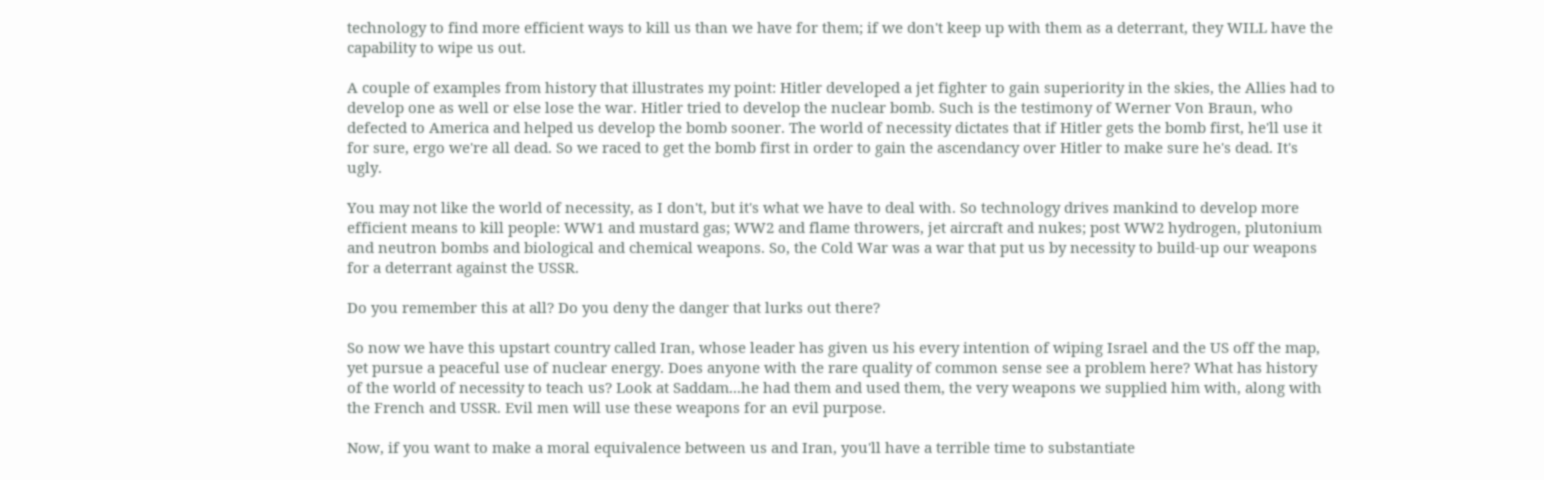technology to find more efficient ways to kill us than we have for them; if we don't keep up with them as a deterrant, they WILL have the capability to wipe us out.

A couple of examples from history that illustrates my point: Hitler developed a jet fighter to gain superiority in the skies, the Allies had to develop one as well or else lose the war. Hitler tried to develop the nuclear bomb. Such is the testimony of Werner Von Braun, who defected to America and helped us develop the bomb sooner. The world of necessity dictates that if Hitler gets the bomb first, he'll use it for sure, ergo we're all dead. So we raced to get the bomb first in order to gain the ascendancy over Hitler to make sure he's dead. It's ugly.

You may not like the world of necessity, as I don't, but it's what we have to deal with. So technology drives mankind to develop more efficient means to kill people: WW1 and mustard gas; WW2 and flame throwers, jet aircraft and nukes; post WW2 hydrogen, plutonium and neutron bombs and biological and chemical weapons. So, the Cold War was a war that put us by necessity to build-up our weapons for a deterrant against the USSR.

Do you remember this at all? Do you deny the danger that lurks out there?

So now we have this upstart country called Iran, whose leader has given us his every intention of wiping Israel and the US off the map, yet pursue a peaceful use of nuclear energy. Does anyone with the rare quality of common sense see a problem here? What has history of the world of necessity to teach us? Look at Saddam...he had them and used them, the very weapons we supplied him with, along with the French and USSR. Evil men will use these weapons for an evil purpose.

Now, if you want to make a moral equivalence between us and Iran, you'll have a terrible time to substantiate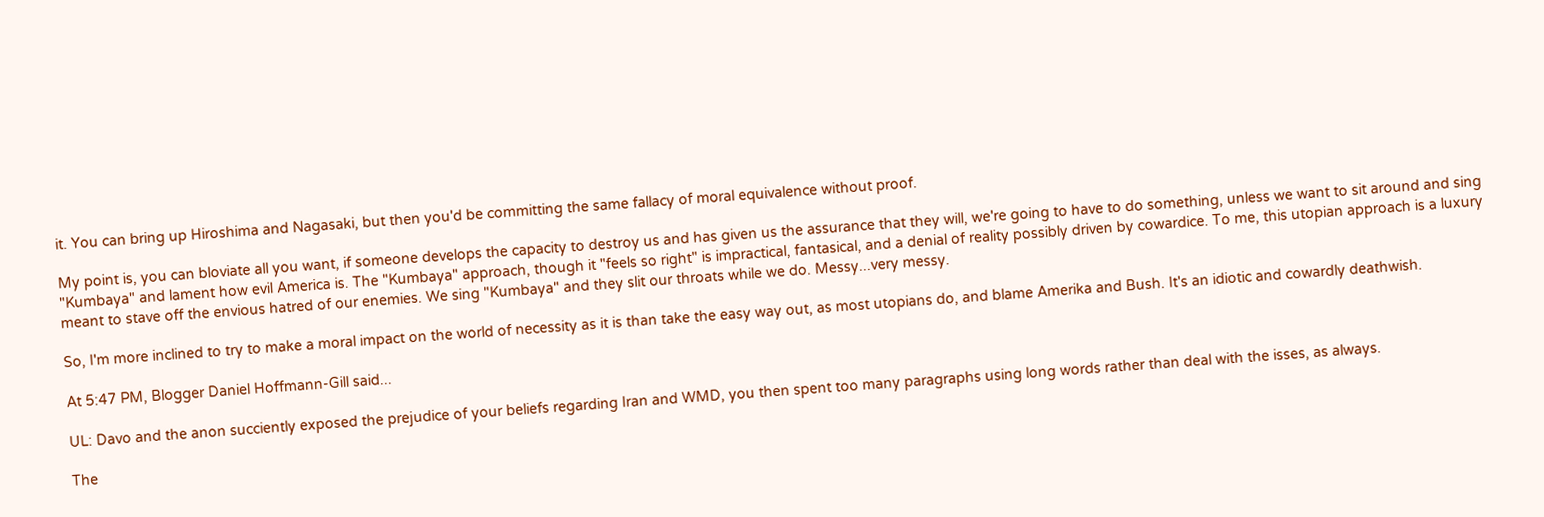it. You can bring up Hiroshima and Nagasaki, but then you'd be committing the same fallacy of moral equivalence without proof.

My point is, you can bloviate all you want, if someone develops the capacity to destroy us and has given us the assurance that they will, we're going to have to do something, unless we want to sit around and sing "Kumbaya" and lament how evil America is. The "Kumbaya" approach, though it "feels so right" is impractical, fantasical, and a denial of reality possibly driven by cowardice. To me, this utopian approach is a luxury meant to stave off the envious hatred of our enemies. We sing "Kumbaya" and they slit our throats while we do. Messy...very messy.

So, I'm more inclined to try to make a moral impact on the world of necessity as it is than take the easy way out, as most utopians do, and blame Amerika and Bush. It's an idiotic and cowardly deathwish.

At 5:47 PM, Blogger Daniel Hoffmann-Gill said...

UL: Davo and the anon succiently exposed the prejudice of your beliefs regarding Iran and WMD, you then spent too many paragraphs using long words rather than deal with the isses, as always.

The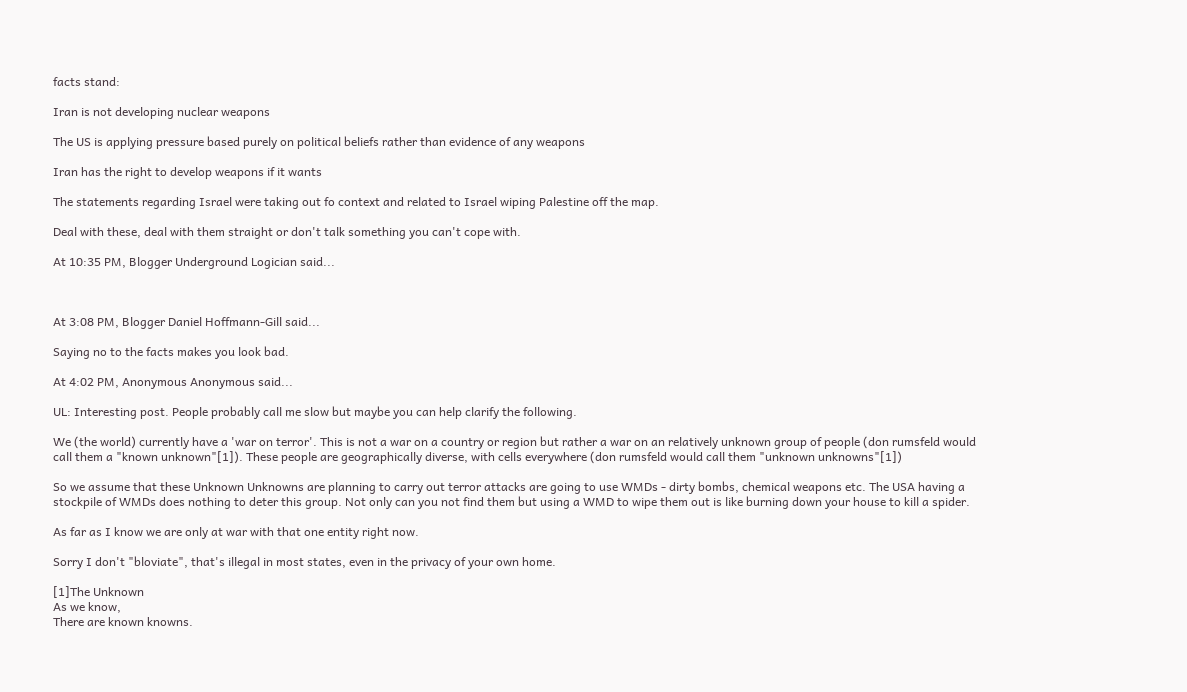facts stand:

Iran is not developing nuclear weapons

The US is applying pressure based purely on political beliefs rather than evidence of any weapons

Iran has the right to develop weapons if it wants

The statements regarding Israel were taking out fo context and related to Israel wiping Palestine off the map.

Deal with these, deal with them straight or don't talk something you can't cope with.

At 10:35 PM, Blogger Underground Logician said...



At 3:08 PM, Blogger Daniel Hoffmann-Gill said...

Saying no to the facts makes you look bad.

At 4:02 PM, Anonymous Anonymous said...

UL: Interesting post. People probably call me slow but maybe you can help clarify the following.

We (the world) currently have a 'war on terror'. This is not a war on a country or region but rather a war on an relatively unknown group of people (don rumsfeld would call them a "known unknown"[1]). These people are geographically diverse, with cells everywhere (don rumsfeld would call them "unknown unknowns"[1])

So we assume that these Unknown Unknowns are planning to carry out terror attacks are going to use WMDs - dirty bombs, chemical weapons etc. The USA having a stockpile of WMDs does nothing to deter this group. Not only can you not find them but using a WMD to wipe them out is like burning down your house to kill a spider.

As far as I know we are only at war with that one entity right now.

Sorry I don't "bloviate", that's illegal in most states, even in the privacy of your own home.

[1]The Unknown
As we know,
There are known knowns.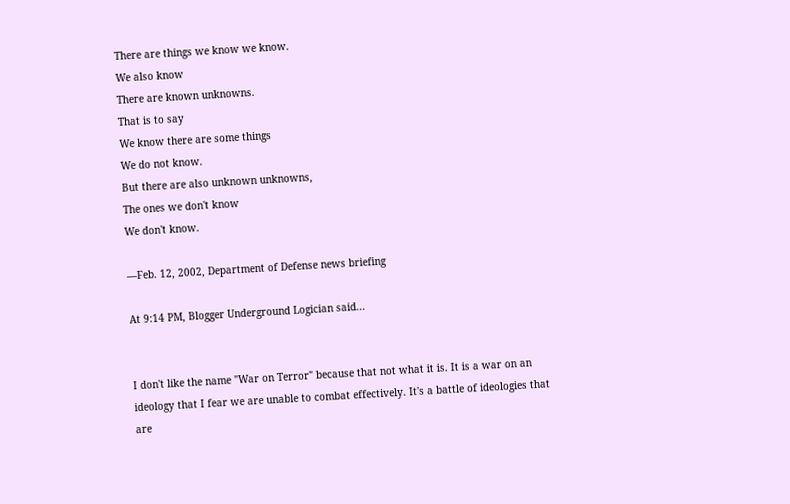There are things we know we know.
We also know
There are known unknowns.
That is to say
We know there are some things
We do not know.
But there are also unknown unknowns,
The ones we don't know
We don't know.

—Feb. 12, 2002, Department of Defense news briefing

At 9:14 PM, Blogger Underground Logician said...


I don't like the name "War on Terror" because that not what it is. It is a war on an ideology that I fear we are unable to combat effectively. It's a battle of ideologies that are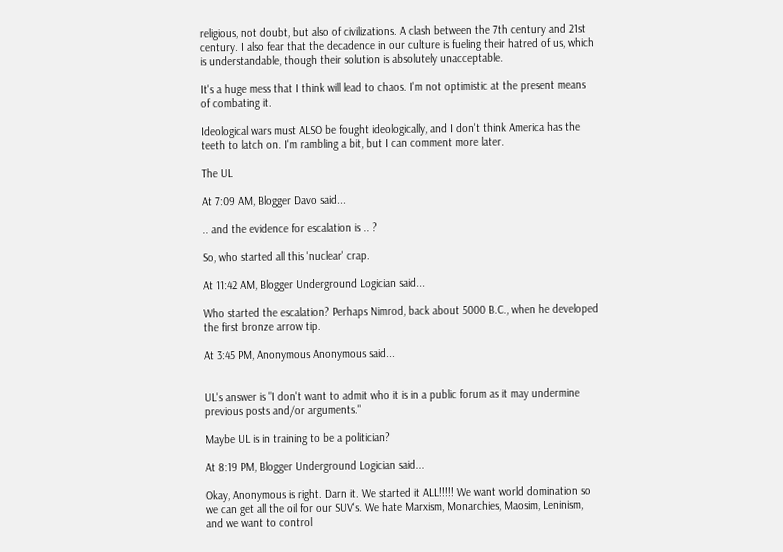religious, not doubt, but also of civilizations. A clash between the 7th century and 21st century. I also fear that the decadence in our culture is fueling their hatred of us, which is understandable, though their solution is absolutely unacceptable.

It's a huge mess that I think will lead to chaos. I'm not optimistic at the present means of combating it.

Ideological wars must ALSO be fought ideologically, and I don't think America has the teeth to latch on. I'm rambling a bit, but I can comment more later.

The UL

At 7:09 AM, Blogger Davo said...

.. and the evidence for escalation is .. ?

So, who started all this 'nuclear' crap.

At 11:42 AM, Blogger Underground Logician said...

Who started the escalation? Perhaps Nimrod, back about 5000 B.C., when he developed the first bronze arrow tip.

At 3:45 PM, Anonymous Anonymous said...


UL's answer is "I don't want to admit who it is in a public forum as it may undermine previous posts and/or arguments."

Maybe UL is in training to be a politician?

At 8:19 PM, Blogger Underground Logician said...

Okay, Anonymous is right. Darn it. We started it ALL!!!!! We want world domination so we can get all the oil for our SUV's. We hate Marxism, Monarchies, Maosim, Leninism, and we want to control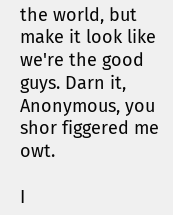the world, but make it look like we're the good guys. Darn it, Anonymous, you shor figgered me owt.

I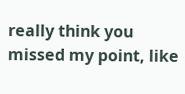really think you missed my point, like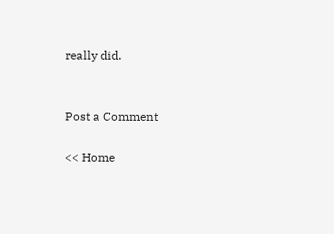really did.


Post a Comment

<< Home